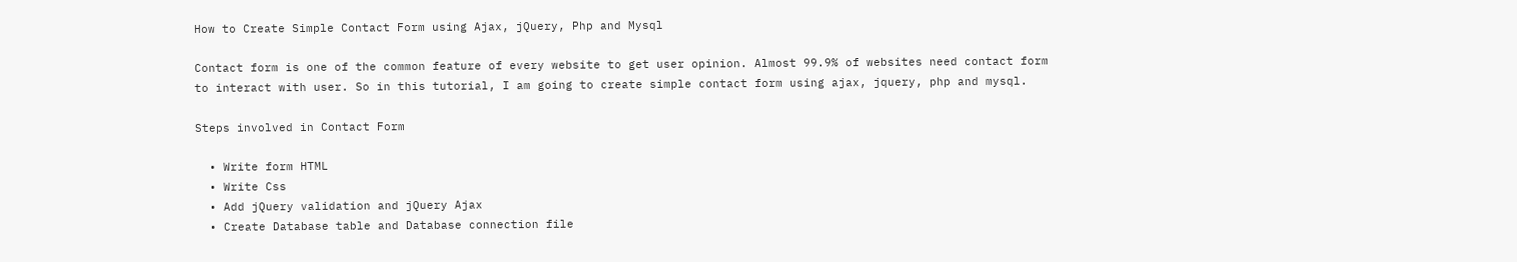How to Create Simple Contact Form using Ajax, jQuery, Php and Mysql

Contact form is one of the common feature of every website to get user opinion. Almost 99.9% of websites need contact form to interact with user. So in this tutorial, I am going to create simple contact form using ajax, jquery, php and mysql.

Steps involved in Contact Form

  • Write form HTML
  • Write Css
  • Add jQuery validation and jQuery Ajax
  • Create Database table and Database connection file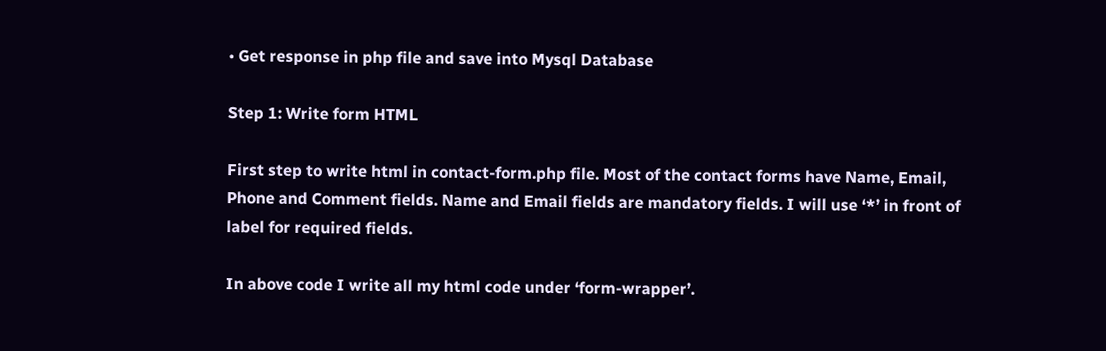• Get response in php file and save into Mysql Database

Step 1: Write form HTML

First step to write html in contact-form.php file. Most of the contact forms have Name, Email, Phone and Comment fields. Name and Email fields are mandatory fields. I will use ‘*’ in front of label for required fields.

In above code I write all my html code under ‘form-wrapper’.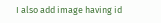I also add image having id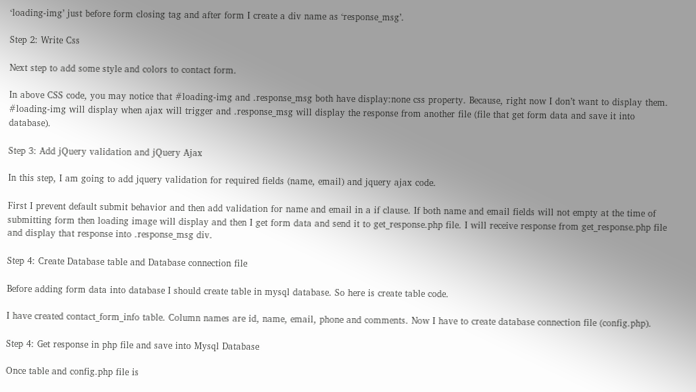‘loading-img’ just before form closing tag and after form I create a div name as ‘response_msg’.

Step 2: Write Css

Next step to add some style and colors to contact form.

In above CSS code, you may notice that #loading-img and .response_msg both have display:none css property. Because, right now I don’t want to display them. #loading-img will display when ajax will trigger and .response_msg will display the response from another file (file that get form data and save it into database).

Step 3: Add jQuery validation and jQuery Ajax

In this step, I am going to add jquery validation for required fields (name, email) and jquery ajax code.

First I prevent default submit behavior and then add validation for name and email in a if clause. If both name and email fields will not empty at the time of submitting form then loading image will display and then I get form data and send it to get_response.php file. I will receive response from get_response.php file and display that response into .response_msg div.

Step 4: Create Database table and Database connection file

Before adding form data into database I should create table in mysql database. So here is create table code.

I have created contact_form_info table. Column names are id, name, email, phone and comments. Now I have to create database connection file (config.php).

Step 4: Get response in php file and save into Mysql Database

Once table and config.php file is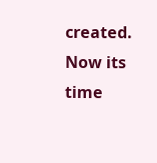created. Now its time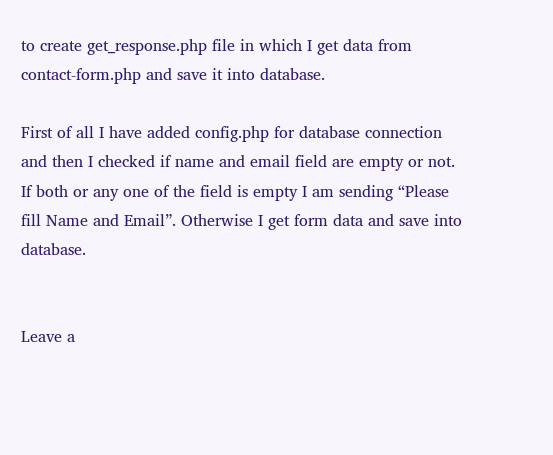to create get_response.php file in which I get data from contact-form.php and save it into database.

First of all I have added config.php for database connection and then I checked if name and email field are empty or not. If both or any one of the field is empty I am sending “Please fill Name and Email”. Otherwise I get form data and save into database.


Leave a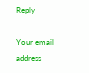Reply

Your email address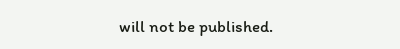will not be published.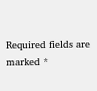Required fields are marked *